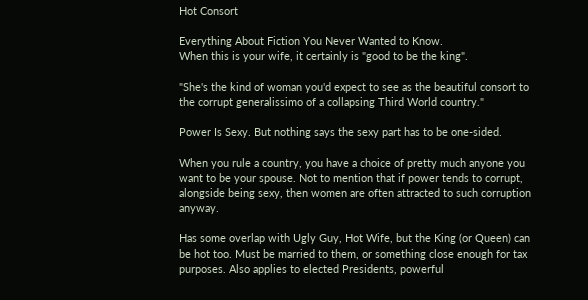Hot Consort

Everything About Fiction You Never Wanted to Know.
When this is your wife, it certainly is "good to be the king".

"She's the kind of woman you'd expect to see as the beautiful consort to the corrupt generalissimo of a collapsing Third World country."

Power Is Sexy. But nothing says the sexy part has to be one-sided.

When you rule a country, you have a choice of pretty much anyone you want to be your spouse. Not to mention that if power tends to corrupt, alongside being sexy, then women are often attracted to such corruption anyway.

Has some overlap with Ugly Guy, Hot Wife, but the King (or Queen) can be hot too. Must be married to them, or something close enough for tax purposes. Also applies to elected Presidents, powerful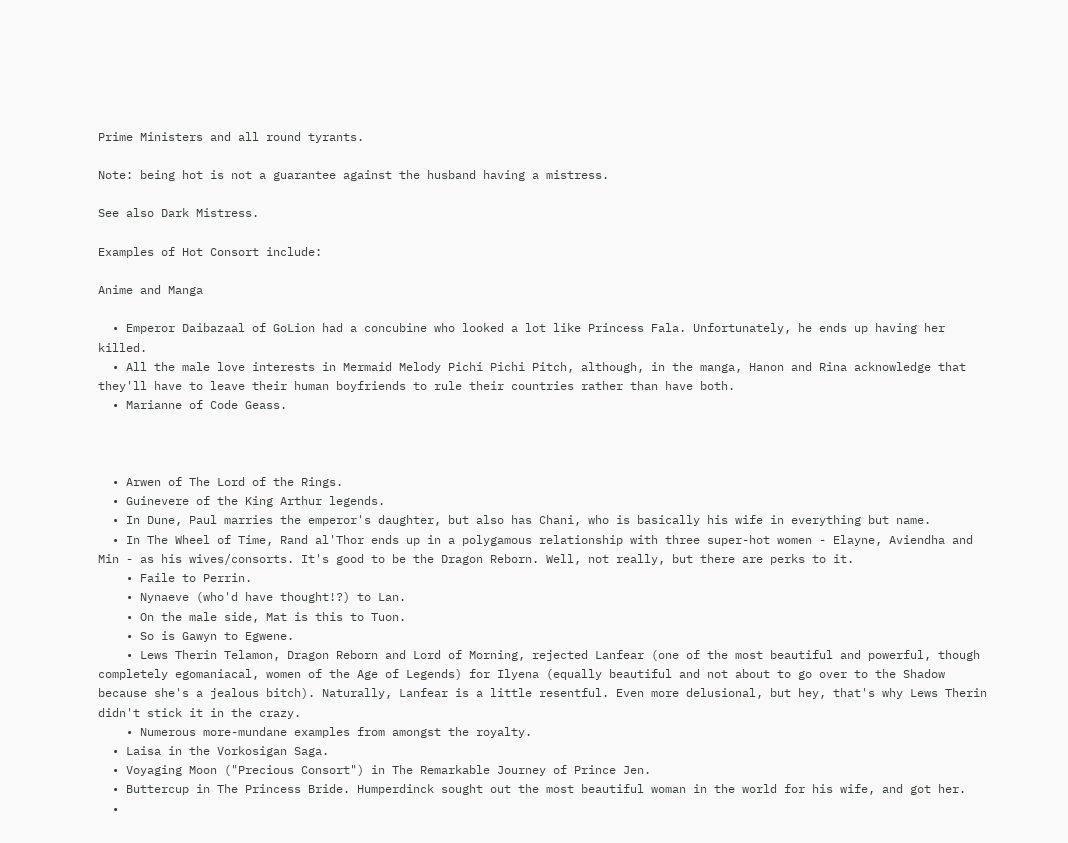Prime Ministers and all round tyrants.

Note: being hot is not a guarantee against the husband having a mistress.

See also Dark Mistress.

Examples of Hot Consort include:

Anime and Manga

  • Emperor Daibazaal of GoLion had a concubine who looked a lot like Princess Fala. Unfortunately, he ends up having her killed.
  • All the male love interests in Mermaid Melody Pichi Pichi Pitch, although, in the manga, Hanon and Rina acknowledge that they'll have to leave their human boyfriends to rule their countries rather than have both.
  • Marianne of Code Geass.



  • Arwen of The Lord of the Rings.
  • Guinevere of the King Arthur legends.
  • In Dune, Paul marries the emperor's daughter, but also has Chani, who is basically his wife in everything but name.
  • In The Wheel of Time, Rand al'Thor ends up in a polygamous relationship with three super-hot women - Elayne, Aviendha and Min - as his wives/consorts. It's good to be the Dragon Reborn. Well, not really, but there are perks to it.
    • Faile to Perrin.
    • Nynaeve (who'd have thought!?) to Lan.
    • On the male side, Mat is this to Tuon.
    • So is Gawyn to Egwene.
    • Lews Therin Telamon, Dragon Reborn and Lord of Morning, rejected Lanfear (one of the most beautiful and powerful, though completely egomaniacal, women of the Age of Legends) for Ilyena (equally beautiful and not about to go over to the Shadow because she's a jealous bitch). Naturally, Lanfear is a little resentful. Even more delusional, but hey, that's why Lews Therin didn't stick it in the crazy.
    • Numerous more-mundane examples from amongst the royalty.
  • Laisa in the Vorkosigan Saga.
  • Voyaging Moon ("Precious Consort") in The Remarkable Journey of Prince Jen.
  • Buttercup in The Princess Bride. Humperdinck sought out the most beautiful woman in the world for his wife, and got her.
  •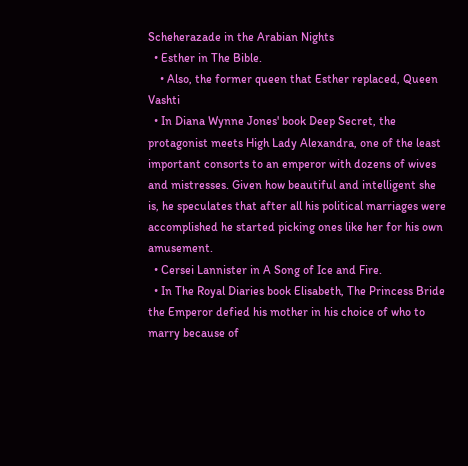Scheherazade in the Arabian Nights
  • Esther in The Bible.
    • Also, the former queen that Esther replaced, Queen Vashti
  • In Diana Wynne Jones' book Deep Secret, the protagonist meets High Lady Alexandra, one of the least important consorts to an emperor with dozens of wives and mistresses. Given how beautiful and intelligent she is, he speculates that after all his political marriages were accomplished he started picking ones like her for his own amusement.
  • Cersei Lannister in A Song of Ice and Fire.
  • In The Royal Diaries book Elisabeth, The Princess Bride the Emperor defied his mother in his choice of who to marry because of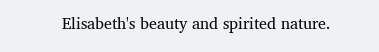Elisabeth's beauty and spirited nature.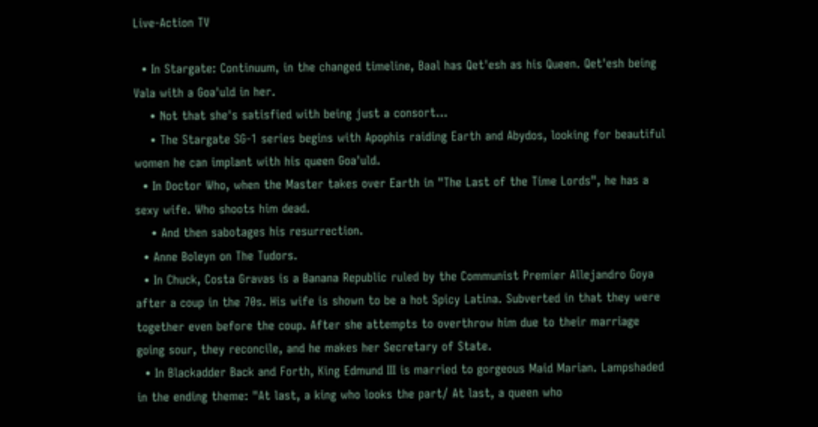Live-Action TV

  • In Stargate: Continuum, in the changed timeline, Baal has Qet'esh as his Queen. Qet'esh being Vala with a Goa'uld in her.
    • Not that she's satisfied with being just a consort...
    • The Stargate SG-1 series begins with Apophis raiding Earth and Abydos, looking for beautiful women he can implant with his queen Goa'uld.
  • In Doctor Who, when the Master takes over Earth in "The Last of the Time Lords", he has a sexy wife. Who shoots him dead.
    • And then sabotages his resurrection.
  • Anne Boleyn on The Tudors.
  • In Chuck, Costa Gravas is a Banana Republic ruled by the Communist Premier Allejandro Goya after a coup in the 70s. His wife is shown to be a hot Spicy Latina. Subverted in that they were together even before the coup. After she attempts to overthrow him due to their marriage going sour, they reconcile, and he makes her Secretary of State.
  • In Blackadder Back and Forth, King Edmund III is married to gorgeous Maid Marian. Lampshaded in the ending theme: "At last, a king who looks the part/ At last, a queen who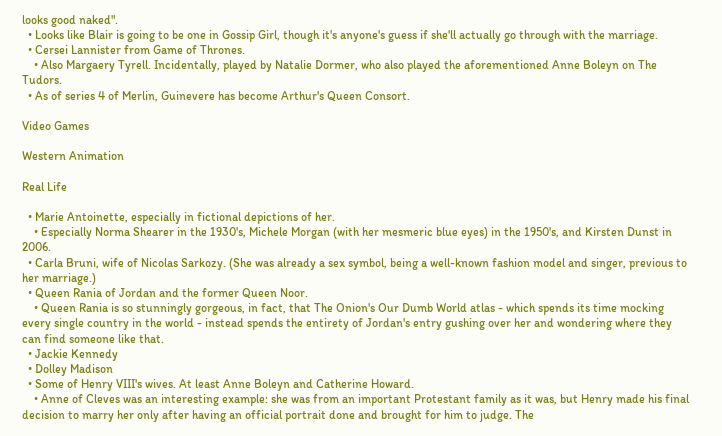looks good naked".
  • Looks like Blair is going to be one in Gossip Girl, though it's anyone's guess if she'll actually go through with the marriage.
  • Cersei Lannister from Game of Thrones.
    • Also Margaery Tyrell. Incidentally, played by Natalie Dormer, who also played the aforementioned Anne Boleyn on The Tudors.
  • As of series 4 of Merlin, Guinevere has become Arthur's Queen Consort.

Video Games

Western Animation

Real Life

  • Marie Antoinette, especially in fictional depictions of her.
    • Especially Norma Shearer in the 1930's, Michele Morgan (with her mesmeric blue eyes) in the 1950's, and Kirsten Dunst in 2006.
  • Carla Bruni, wife of Nicolas Sarkozy. (She was already a sex symbol, being a well-known fashion model and singer, previous to her marriage.)
  • Queen Rania of Jordan and the former Queen Noor.
    • Queen Rania is so stunningly gorgeous, in fact, that The Onion's Our Dumb World atlas - which spends its time mocking every single country in the world - instead spends the entirety of Jordan's entry gushing over her and wondering where they can find someone like that.
  • Jackie Kennedy
  • Dolley Madison
  • Some of Henry VIII's wives. At least Anne Boleyn and Catherine Howard.
    • Anne of Cleves was an interesting example: she was from an important Protestant family as it was, but Henry made his final decision to marry her only after having an official portrait done and brought for him to judge. The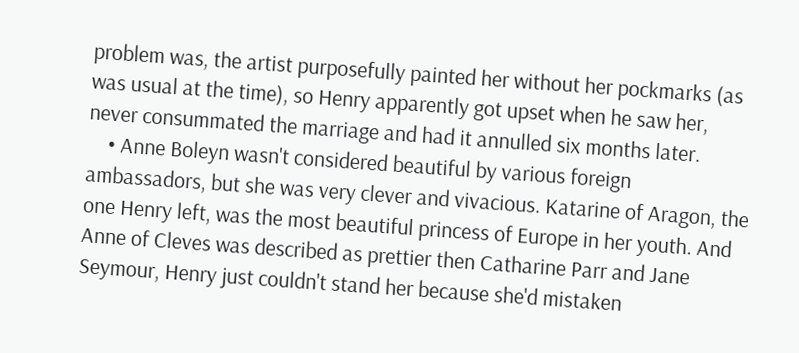problem was, the artist purposefully painted her without her pockmarks (as was usual at the time), so Henry apparently got upset when he saw her, never consummated the marriage and had it annulled six months later.
    • Anne Boleyn wasn't considered beautiful by various foreign ambassadors, but she was very clever and vivacious. Katarine of Aragon, the one Henry left, was the most beautiful princess of Europe in her youth. And Anne of Cleves was described as prettier then Catharine Parr and Jane Seymour, Henry just couldn't stand her because she'd mistaken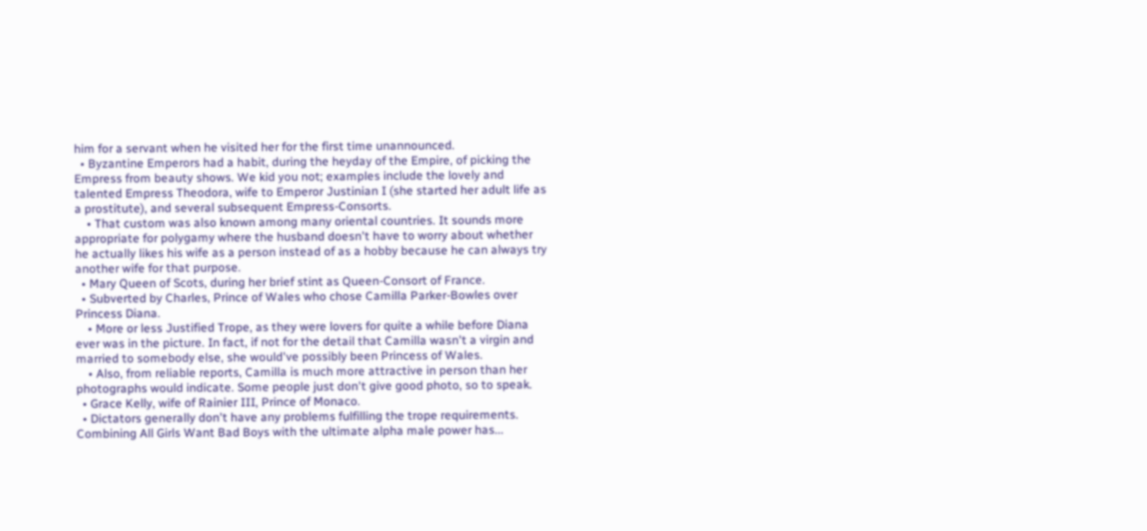him for a servant when he visited her for the first time unannounced.
  • Byzantine Emperors had a habit, during the heyday of the Empire, of picking the Empress from beauty shows. We kid you not; examples include the lovely and talented Empress Theodora, wife to Emperor Justinian I (she started her adult life as a prostitute), and several subsequent Empress-Consorts.
    • That custom was also known among many oriental countries. It sounds more appropriate for polygamy where the husband doesn't have to worry about whether he actually likes his wife as a person instead of as a hobby because he can always try another wife for that purpose.
  • Mary Queen of Scots, during her brief stint as Queen-Consort of France.
  • Subverted by Charles, Prince of Wales who chose Camilla Parker-Bowles over Princess Diana.
    • More or less Justified Trope, as they were lovers for quite a while before Diana ever was in the picture. In fact, if not for the detail that Camilla wasn't a virgin and married to somebody else, she would've possibly been Princess of Wales.
    • Also, from reliable reports, Camilla is much more attractive in person than her photographs would indicate. Some people just don't give good photo, so to speak.
  • Grace Kelly, wife of Rainier III, Prince of Monaco.
  • Dictators generally don't have any problems fulfilling the trope requirements. Combining All Girls Want Bad Boys with the ultimate alpha male power has...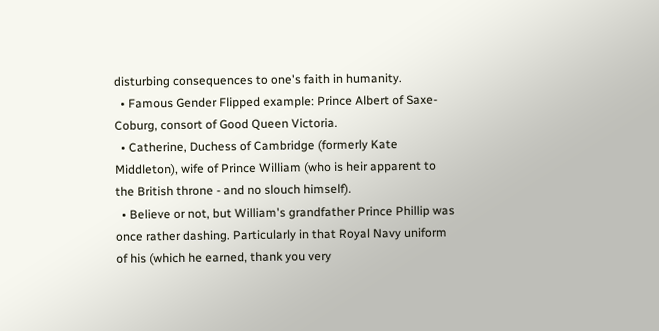disturbing consequences to one's faith in humanity.
  • Famous Gender Flipped example: Prince Albert of Saxe-Coburg, consort of Good Queen Victoria.
  • Catherine, Duchess of Cambridge (formerly Kate Middleton), wife of Prince William (who is heir apparent to the British throne - and no slouch himself).
  • Believe or not, but William's grandfather Prince Phillip was once rather dashing. Particularly in that Royal Navy uniform of his (which he earned, thank you very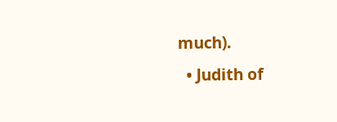much).
  • Judith of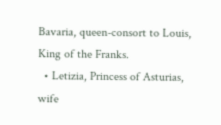Bavaria, queen-consort to Louis, King of the Franks.
  • Letizia, Princess of Asturias, wife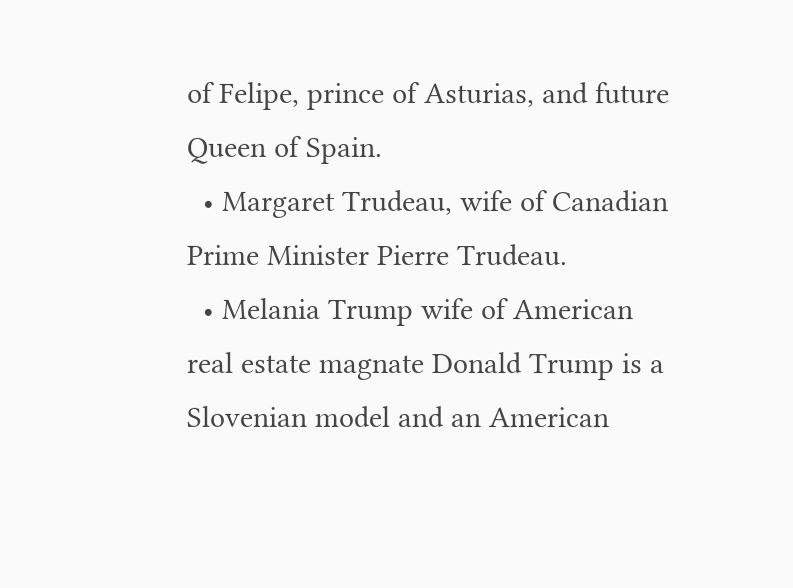of Felipe, prince of Asturias, and future Queen of Spain.
  • Margaret Trudeau, wife of Canadian Prime Minister Pierre Trudeau.
  • Melania Trump wife of American real estate magnate Donald Trump is a Slovenian model and an American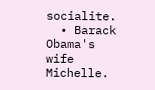socialite.
  • Barack Obama's wife Michelle.